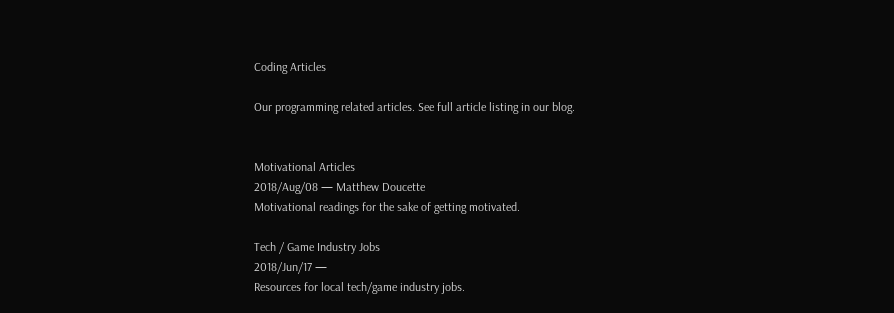Coding Articles

Our programming related articles. See full article listing in our blog.


Motivational Articles
2018/Aug/08 — Matthew Doucette
Motivational readings for the sake of getting motivated.

Tech / Game Industry Jobs
2018/Jun/17 —
Resources for local tech/game industry jobs.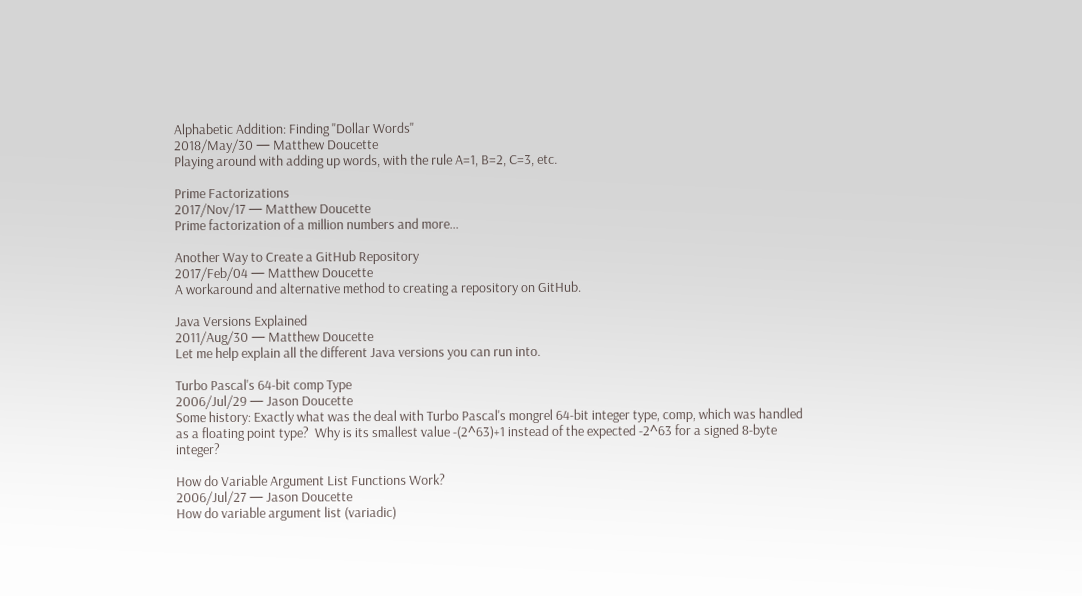Alphabetic Addition: Finding "Dollar Words"
2018/May/30 — Matthew Doucette
Playing around with adding up words, with the rule A=1, B=2, C=3, etc.

Prime Factorizations
2017/Nov/17 — Matthew Doucette
Prime factorization of a million numbers and more...

Another Way to Create a GitHub Repository
2017/Feb/04 — Matthew Doucette
A workaround and alternative method to creating a repository on GitHub.

Java Versions Explained
2011/Aug/30 — Matthew Doucette
Let me help explain all the different Java versions you can run into.

Turbo Pascal's 64-bit comp Type
2006/Jul/29 — Jason Doucette
Some history: Exactly what was the deal with Turbo Pascal's mongrel 64-bit integer type, comp, which was handled as a floating point type?  Why is its smallest value -(2^63)+1 instead of the expected -2^63 for a signed 8-byte integer?

How do Variable Argument List Functions Work?
2006/Jul/27 — Jason Doucette
How do variable argument list (variadic)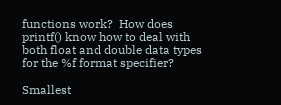functions work?  How does printf() know how to deal with both float and double data types for the %f format specifier?

Smallest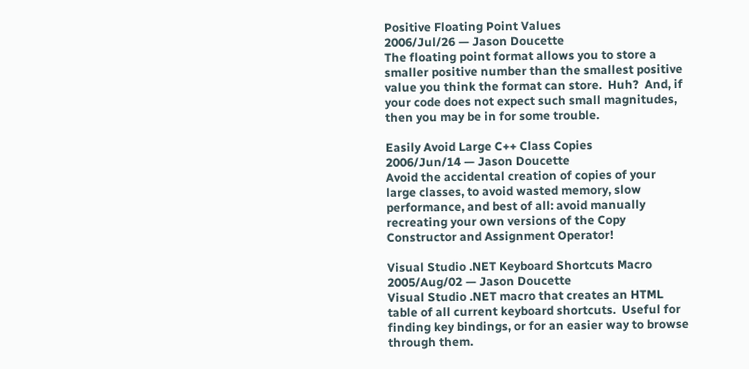Positive Floating Point Values
2006/Jul/26 — Jason Doucette
The floating point format allows you to store a smaller positive number than the smallest positive value you think the format can store.  Huh?  And, if your code does not expect such small magnitudes, then you may be in for some trouble.

Easily Avoid Large C++ Class Copies
2006/Jun/14 — Jason Doucette
Avoid the accidental creation of copies of your large classes, to avoid wasted memory, slow performance, and best of all: avoid manually recreating your own versions of the Copy Constructor and Assignment Operator!

Visual Studio .NET Keyboard Shortcuts Macro
2005/Aug/02 — Jason Doucette
Visual Studio .NET macro that creates an HTML table of all current keyboard shortcuts.  Useful for finding key bindings, or for an easier way to browse through them.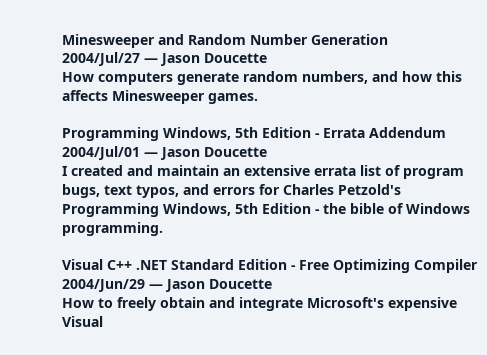Minesweeper and Random Number Generation
2004/Jul/27 — Jason Doucette
How computers generate random numbers, and how this affects Minesweeper games.

Programming Windows, 5th Edition - Errata Addendum
2004/Jul/01 — Jason Doucette
I created and maintain an extensive errata list of program bugs, text typos, and errors for Charles Petzold's Programming Windows, 5th Edition - the bible of Windows programming.

Visual C++ .NET Standard Edition - Free Optimizing Compiler
2004/Jun/29 — Jason Doucette
How to freely obtain and integrate Microsoft's expensive Visual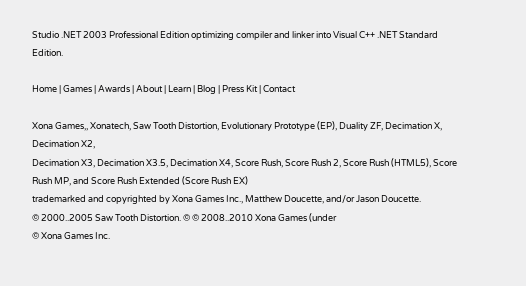Studio .NET 2003 Professional Edition optimizing compiler and linker into Visual C++ .NET Standard Edition.

Home | Games | Awards | About | Learn | Blog | Press Kit | Contact

Xona Games,, Xonatech, Saw Tooth Distortion, Evolutionary Prototype (EP), Duality ZF, Decimation X, Decimation X2,
Decimation X3, Decimation X3.5, Decimation X4, Score Rush, Score Rush 2, Score Rush (HTML5), Score Rush MP, and Score Rush Extended (Score Rush EX)
trademarked and copyrighted by Xona Games Inc., Matthew Doucette, and/or Jason Doucette.
© 2000..2005 Saw Tooth Distortion. © © 2008..2010 Xona Games (under
© Xona Games Inc.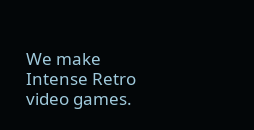We make Intense Retro video games.